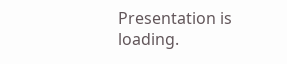Presentation is loading.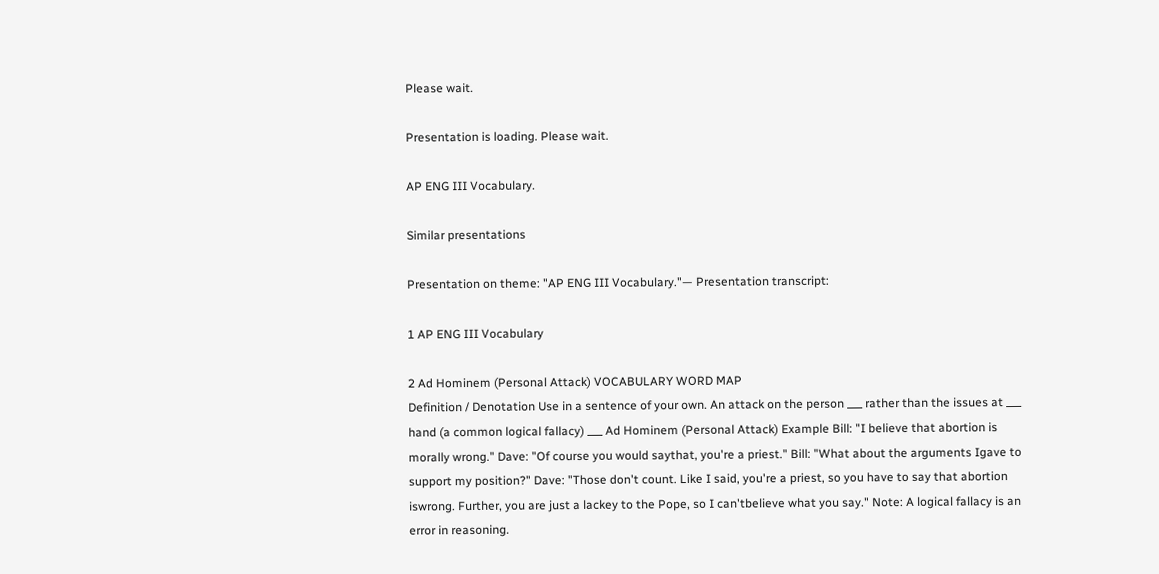Please wait.

Presentation is loading. Please wait.

AP ENG III Vocabulary.

Similar presentations

Presentation on theme: "AP ENG III Vocabulary."— Presentation transcript:

1 AP ENG III Vocabulary

2 Ad Hominem (Personal Attack) VOCABULARY WORD MAP
Definition / Denotation Use in a sentence of your own. An attack on the person ___ rather than the issues at ___ hand (a common logical fallacy) ___ Ad Hominem (Personal Attack) Example Bill: "I believe that abortion is morally wrong." Dave: "Of course you would saythat, you're a priest." Bill: "What about the arguments Igave to support my position?" Dave: "Those don't count. Like I said, you're a priest, so you have to say that abortion iswrong. Further, you are just a lackey to the Pope, so I can'tbelieve what you say." Note: A logical fallacy is an error in reasoning.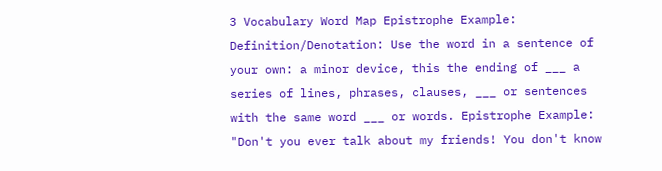3 Vocabulary Word Map Epistrophe Example:
Definition/Denotation: Use the word in a sentence of your own: a minor device, this the ending of ___ a series of lines, phrases, clauses, ___ or sentences with the same word ___ or words. Epistrophe Example: "Don't you ever talk about my friends! You don't know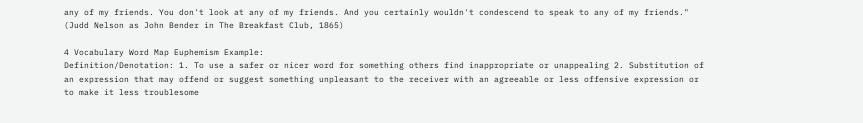any of my friends. You don't look at any of my friends. And you certainly wouldn't condescend to speak to any of my friends." (Judd Nelson as John Bender in The Breakfast Club, 1865)

4 Vocabulary Word Map Euphemism Example:
Definition/Denotation: 1. To use a safer or nicer word for something others find inappropriate or unappealing 2. Substitution of an expression that may offend or suggest something unpleasant to the receiver with an agreeable or less offensive expression or to make it less troublesome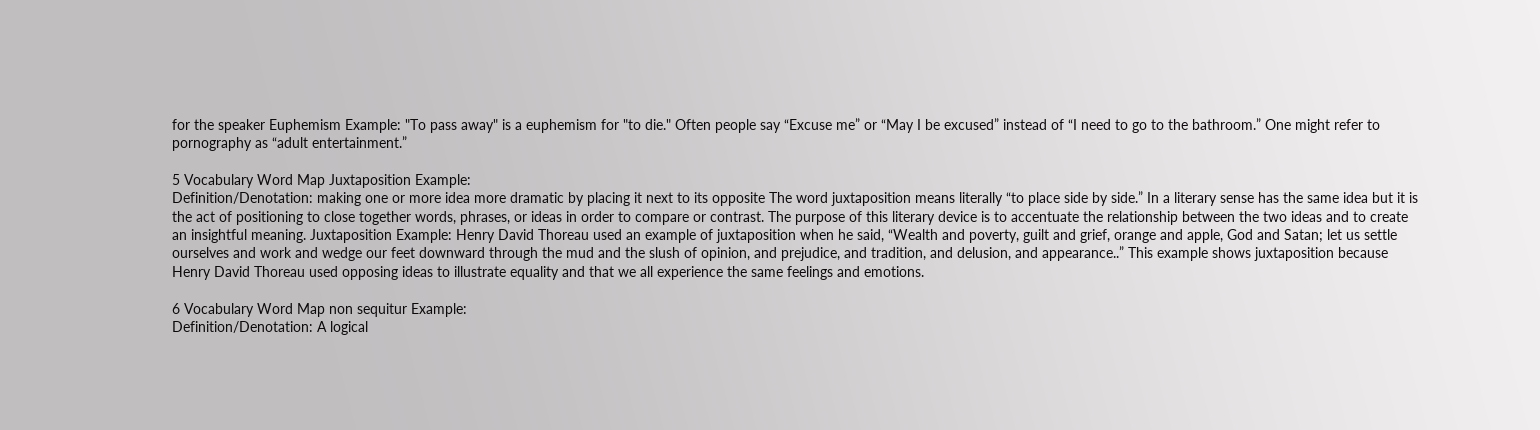for the speaker Euphemism Example: "To pass away" is a euphemism for "to die." Often people say “Excuse me” or “May I be excused” instead of “I need to go to the bathroom.” One might refer to pornography as “adult entertainment.”

5 Vocabulary Word Map Juxtaposition Example:
Definition/Denotation: making one or more idea more dramatic by placing it next to its opposite The word juxtaposition means literally “to place side by side.” In a literary sense has the same idea but it is the act of positioning to close together words, phrases, or ideas in order to compare or contrast. The purpose of this literary device is to accentuate the relationship between the two ideas and to create an insightful meaning. Juxtaposition Example: Henry David Thoreau used an example of juxtaposition when he said, “Wealth and poverty, guilt and grief, orange and apple, God and Satan; let us settle ourselves and work and wedge our feet downward through the mud and the slush of opinion, and prejudice, and tradition, and delusion, and appearance..” This example shows juxtaposition because Henry David Thoreau used opposing ideas to illustrate equality and that we all experience the same feelings and emotions.

6 Vocabulary Word Map non sequitur Example:
Definition/Denotation: A logical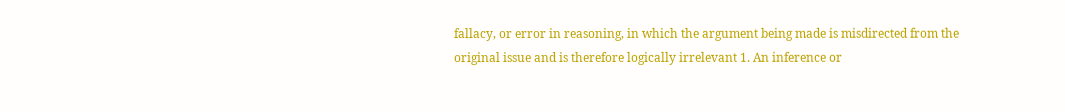fallacy, or error in reasoning, in which the argument being made is misdirected from the original issue and is therefore logically irrelevant 1. An inference or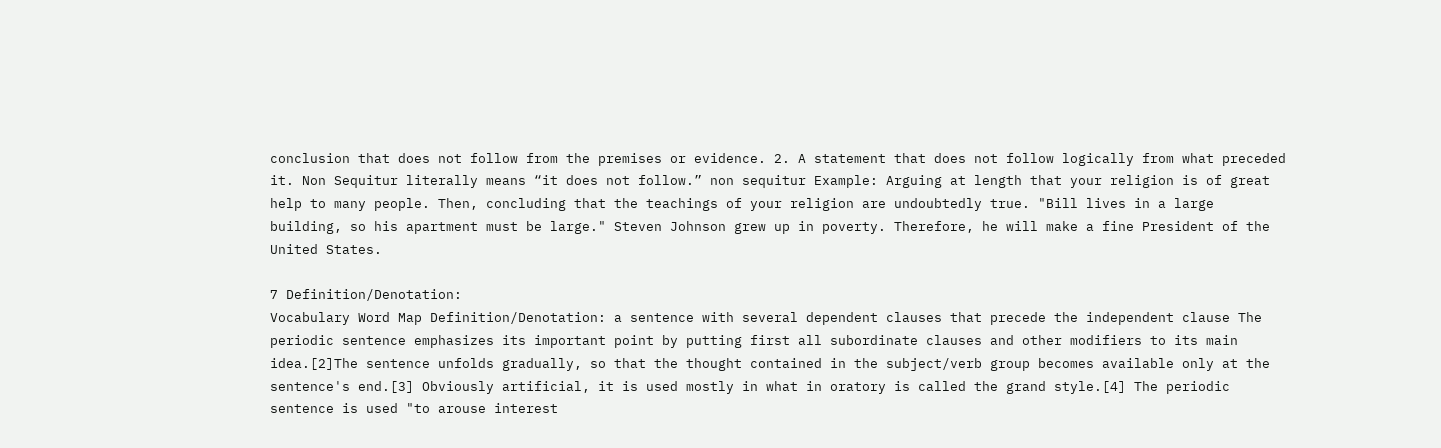conclusion that does not follow from the premises or evidence. 2. A statement that does not follow logically from what preceded it. Non Sequitur literally means “it does not follow.” non sequitur Example: Arguing at length that your religion is of great help to many people. Then, concluding that the teachings of your religion are undoubtedly true. "Bill lives in a large building, so his apartment must be large." Steven Johnson grew up in poverty. Therefore, he will make a fine President of the United States.

7 Definition/Denotation:
Vocabulary Word Map Definition/Denotation: a sentence with several dependent clauses that precede the independent clause The periodic sentence emphasizes its important point by putting first all subordinate clauses and other modifiers to its main idea.[2]The sentence unfolds gradually, so that the thought contained in the subject/verb group becomes available only at the sentence's end.[3] Obviously artificial, it is used mostly in what in oratory is called the grand style.[4] The periodic sentence is used "to arouse interest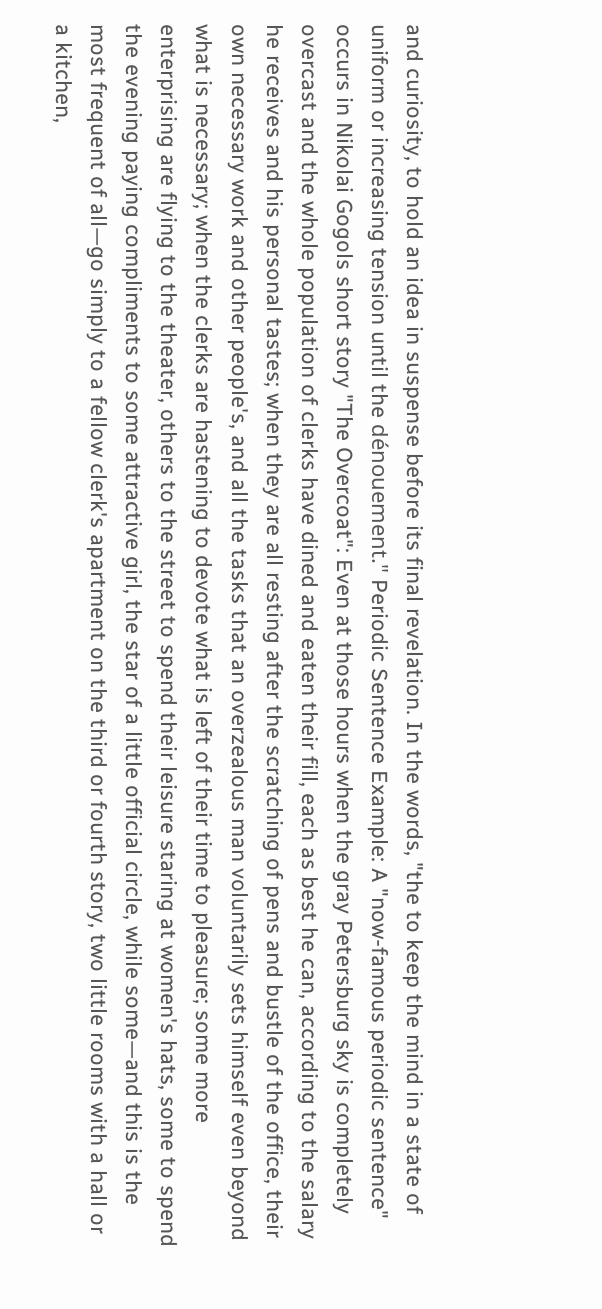and curiosity, to hold an idea in suspense before its final revelation. In the words, "the to keep the mind in a state of uniform or increasing tension until the dénouement." Periodic Sentence Example: A "now-famous periodic sentence" occurs in Nikolai Gogols short story "The Overcoat": Even at those hours when the gray Petersburg sky is completely overcast and the whole population of clerks have dined and eaten their fill, each as best he can, according to the salary he receives and his personal tastes; when they are all resting after the scratching of pens and bustle of the office, their own necessary work and other people's, and all the tasks that an overzealous man voluntarily sets himself even beyond what is necessary; when the clerks are hastening to devote what is left of their time to pleasure; some more enterprising are flying to the theater, others to the street to spend their leisure staring at women's hats, some to spend the evening paying compliments to some attractive girl, the star of a little official circle, while some—and this is the most frequent of all—go simply to a fellow clerk's apartment on the third or fourth story, two little rooms with a hall or a kitchen,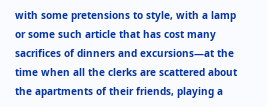with some pretensions to style, with a lamp or some such article that has cost many sacrifices of dinners and excursions—at the time when all the clerks are scattered about the apartments of their friends, playing a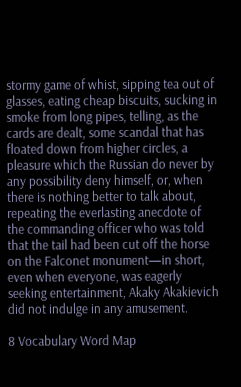stormy game of whist, sipping tea out of glasses, eating cheap biscuits, sucking in smoke from long pipes, telling, as the cards are dealt, some scandal that has floated down from higher circles, a pleasure which the Russian do never by any possibility deny himself, or, when there is nothing better to talk about, repeating the everlasting anecdote of the commanding officer who was told that the tail had been cut off the horse on the Falconet monument—in short, even when everyone, was eagerly seeking entertainment, Akaky Akakievich did not indulge in any amusement.

8 Vocabulary Word Map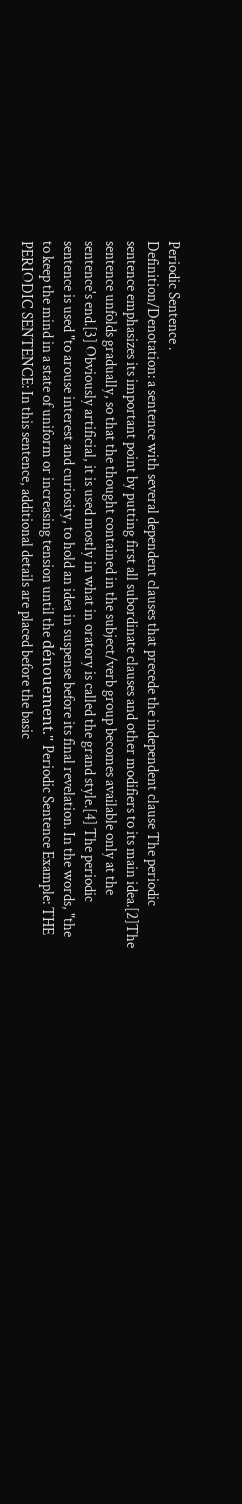Periodic Sentence .
Definition/Denotation: a sentence with several dependent clauses that precede the independent clause The periodic sentence emphasizes its important point by putting first all subordinate clauses and other modifiers to its main idea.[2]The sentence unfolds gradually, so that the thought contained in the subject/verb group becomes available only at the sentence's end.[3] Obviously artificial, it is used mostly in what in oratory is called the grand style.[4] The periodic sentence is used "to arouse interest and curiosity, to hold an idea in suspense before its final revelation. In the words, "the to keep the mind in a state of uniform or increasing tension until the dénouement." Periodic Sentence Example: THE PERIODIC SENTENCE: In this sentence, additional details are placed before the basic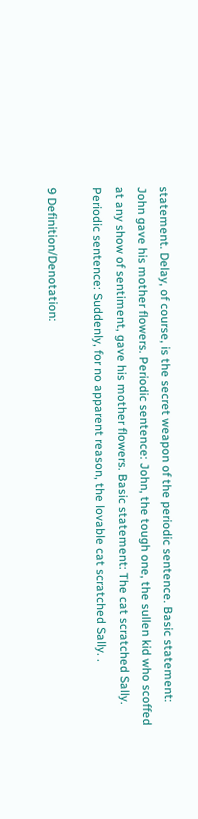statement. Delay, of course, is the secret weapon of the periodic sentence. Basic statement: John gave his mother flowers. Periodic sentence: John, the tough one, the sullen kid who scoffed at any show of sentiment, gave his mother flowers. Basic statement: The cat scratched Sally. Periodic sentence: Suddenly, for no apparent reason, the lovable cat scratched Sally. .

9 Definition/Denotation: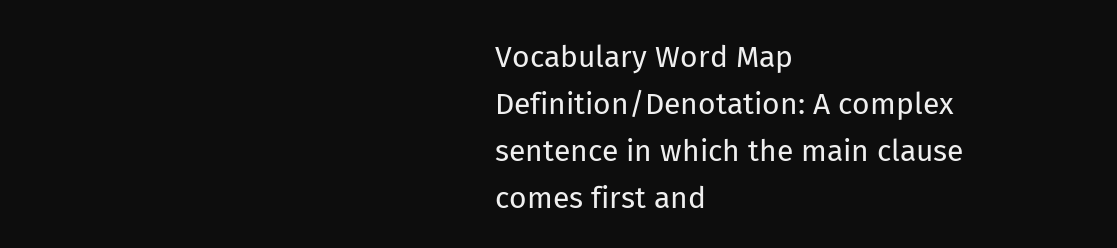Vocabulary Word Map Definition/Denotation: A complex sentence in which the main clause comes first and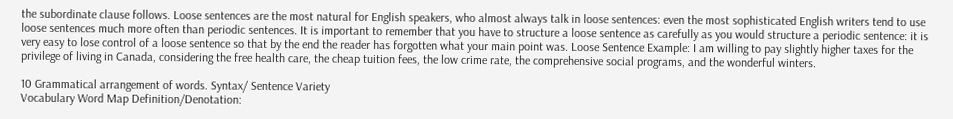the subordinate clause follows. Loose sentences are the most natural for English speakers, who almost always talk in loose sentences: even the most sophisticated English writers tend to use loose sentences much more often than periodic sentences. It is important to remember that you have to structure a loose sentence as carefully as you would structure a periodic sentence: it is very easy to lose control of a loose sentence so that by the end the reader has forgotten what your main point was. Loose Sentence Example: I am willing to pay slightly higher taxes for the privilege of living in Canada, considering the free health care, the cheap tuition fees, the low crime rate, the comprehensive social programs, and the wonderful winters.

10 Grammatical arrangement of words. Syntax/ Sentence Variety
Vocabulary Word Map Definition/Denotation: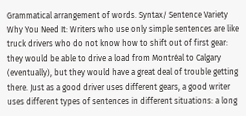Grammatical arrangement of words. Syntax/ Sentence Variety Why You Need It: Writers who use only simple sentences are like truck drivers who do not know how to shift out of first gear: they would be able to drive a load from Montréal to Calgary (eventually), but they would have a great deal of trouble getting there. Just as a good driver uses different gears, a good writer uses different types of sentences in different situations: a long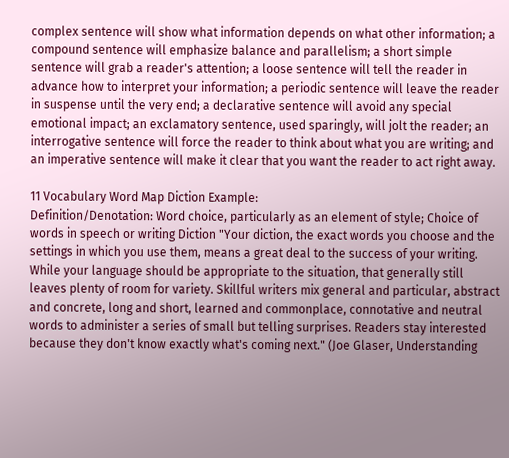complex sentence will show what information depends on what other information; a compound sentence will emphasize balance and parallelism; a short simple sentence will grab a reader's attention; a loose sentence will tell the reader in advance how to interpret your information; a periodic sentence will leave the reader in suspense until the very end; a declarative sentence will avoid any special emotional impact; an exclamatory sentence, used sparingly, will jolt the reader; an interrogative sentence will force the reader to think about what you are writing; and an imperative sentence will make it clear that you want the reader to act right away.

11 Vocabulary Word Map Diction Example:
Definition/Denotation: Word choice, particularly as an element of style; Choice of words in speech or writing Diction "Your diction, the exact words you choose and the settings in which you use them, means a great deal to the success of your writing. While your language should be appropriate to the situation, that generally still leaves plenty of room for variety. Skillful writers mix general and particular, abstract and concrete, long and short, learned and commonplace, connotative and neutral words to administer a series of small but telling surprises. Readers stay interested because they don't know exactly what's coming next." (Joe Glaser, Understanding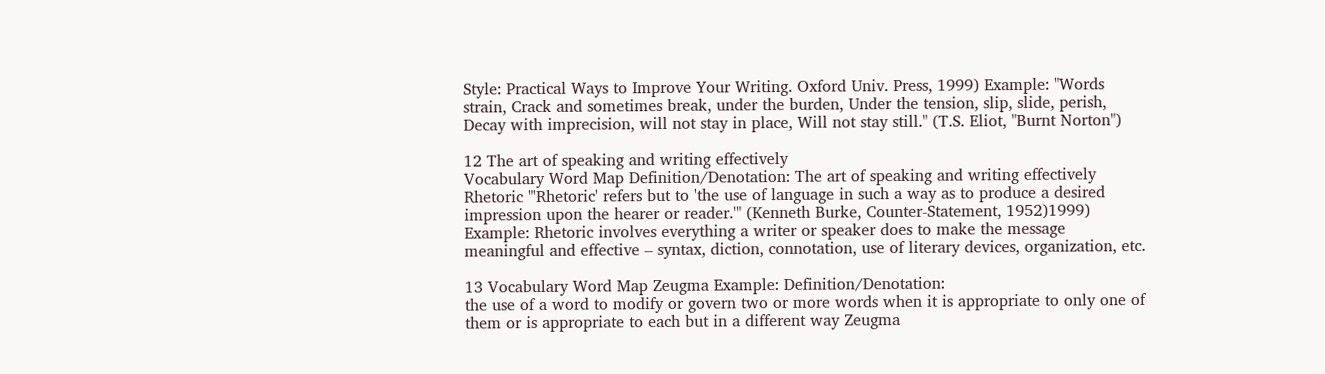Style: Practical Ways to Improve Your Writing. Oxford Univ. Press, 1999) Example: "Words strain, Crack and sometimes break, under the burden, Under the tension, slip, slide, perish, Decay with imprecision, will not stay in place, Will not stay still." (T.S. Eliot, "Burnt Norton")

12 The art of speaking and writing effectively
Vocabulary Word Map Definition/Denotation: The art of speaking and writing effectively Rhetoric "'Rhetoric' refers but to 'the use of language in such a way as to produce a desired impression upon the hearer or reader.'" (Kenneth Burke, Counter-Statement, 1952)1999) Example: Rhetoric involves everything a writer or speaker does to make the message meaningful and effective – syntax, diction, connotation, use of literary devices, organization, etc.

13 Vocabulary Word Map Zeugma Example: Definition/Denotation:
the use of a word to modify or govern two or more words when it is appropriate to only one of them or is appropriate to each but in a different way Zeugma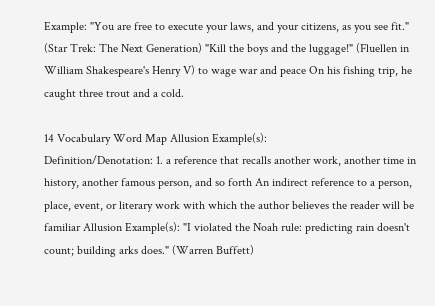Example: "You are free to execute your laws, and your citizens, as you see fit." (Star Trek: The Next Generation) "Kill the boys and the luggage!" (Fluellen in William Shakespeare's Henry V) to wage war and peace On his fishing trip, he caught three trout and a cold.

14 Vocabulary Word Map Allusion Example(s):
Definition/Denotation: 1. a reference that recalls another work, another time in history, another famous person, and so forth An indirect reference to a person, place, event, or literary work with which the author believes the reader will be familiar Allusion Example(s): "I violated the Noah rule: predicting rain doesn't count; building arks does." (Warren Buffett)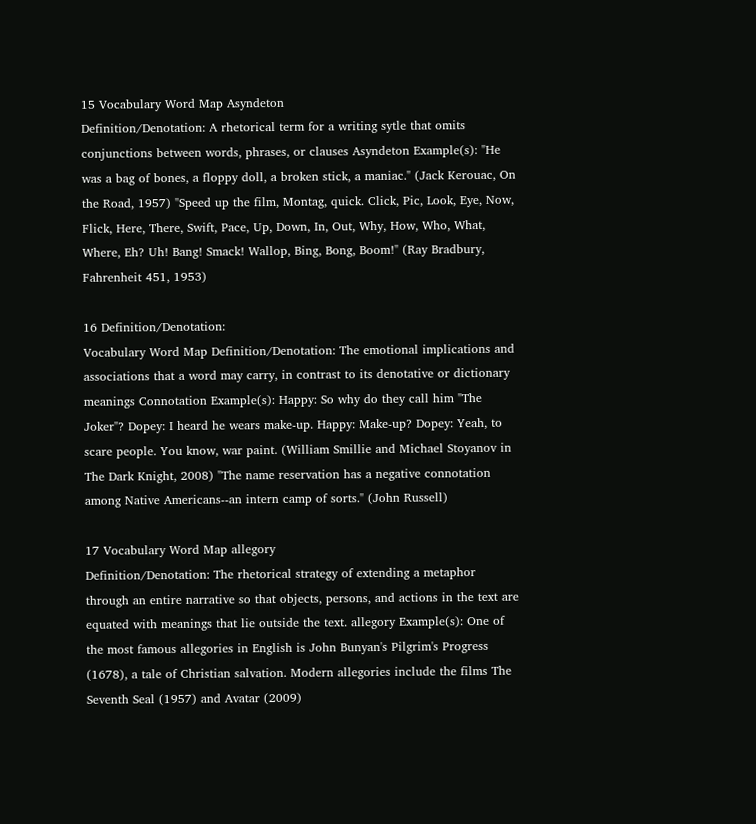15 Vocabulary Word Map Asyndeton
Definition/Denotation: A rhetorical term for a writing sytle that omits conjunctions between words, phrases, or clauses Asyndeton Example(s): "He was a bag of bones, a floppy doll, a broken stick, a maniac." (Jack Kerouac, On the Road, 1957) "Speed up the film, Montag, quick. Click, Pic, Look, Eye, Now, Flick, Here, There, Swift, Pace, Up, Down, In, Out, Why, How, Who, What, Where, Eh? Uh! Bang! Smack! Wallop, Bing, Bong, Boom!" (Ray Bradbury, Fahrenheit 451, 1953)

16 Definition/Denotation:
Vocabulary Word Map Definition/Denotation: The emotional implications and associations that a word may carry, in contrast to its denotative or dictionary meanings Connotation Example(s): Happy: So why do they call him "The Joker"? Dopey: I heard he wears make-up. Happy: Make-up? Dopey: Yeah, to scare people. You know, war paint. (William Smillie and Michael Stoyanov in The Dark Knight, 2008) "The name reservation has a negative connotation among Native Americans--an intern camp of sorts." (John Russell)

17 Vocabulary Word Map allegory
Definition/Denotation: The rhetorical strategy of extending a metaphor through an entire narrative so that objects, persons, and actions in the text are equated with meanings that lie outside the text. allegory Example(s): One of the most famous allegories in English is John Bunyan's Pilgrim's Progress (1678), a tale of Christian salvation. Modern allegories include the films The Seventh Seal (1957) and Avatar (2009)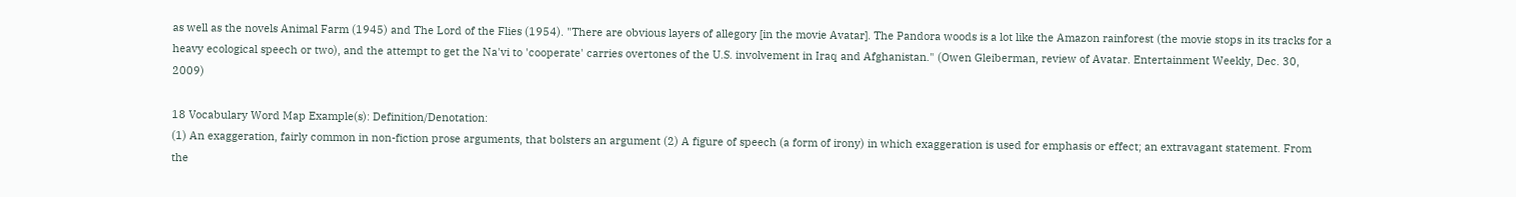as well as the novels Animal Farm (1945) and The Lord of the Flies (1954). "There are obvious layers of allegory [in the movie Avatar]. The Pandora woods is a lot like the Amazon rainforest (the movie stops in its tracks for a heavy ecological speech or two), and the attempt to get the Na'vi to 'cooperate' carries overtones of the U.S. involvement in Iraq and Afghanistan." (Owen Gleiberman, review of Avatar. Entertainment Weekly, Dec. 30, 2009)

18 Vocabulary Word Map Example(s): Definition/Denotation:
(1) An exaggeration, fairly common in non-fiction prose arguments, that bolsters an argument (2) A figure of speech (a form of irony) in which exaggeration is used for emphasis or effect; an extravagant statement. From the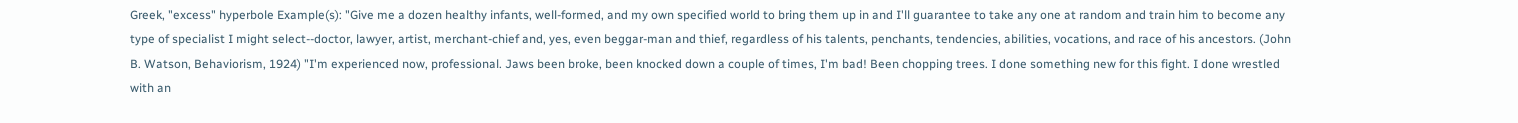Greek, "excess" hyperbole Example(s): "Give me a dozen healthy infants, well-formed, and my own specified world to bring them up in and I'll guarantee to take any one at random and train him to become any type of specialist I might select--doctor, lawyer, artist, merchant-chief and, yes, even beggar-man and thief, regardless of his talents, penchants, tendencies, abilities, vocations, and race of his ancestors. (John B. Watson, Behaviorism, 1924) "I'm experienced now, professional. Jaws been broke, been knocked down a couple of times, I'm bad! Been chopping trees. I done something new for this fight. I done wrestled with an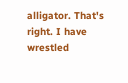alligator. That's right. I have wrestled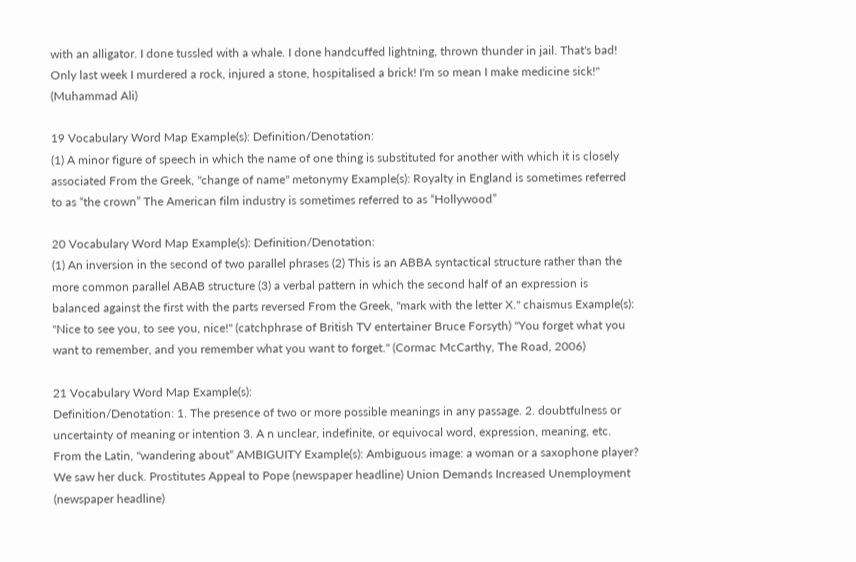with an alligator. I done tussled with a whale. I done handcuffed lightning, thrown thunder in jail. That's bad! Only last week I murdered a rock, injured a stone, hospitalised a brick! I'm so mean I make medicine sick!" (Muhammad Ali)

19 Vocabulary Word Map Example(s): Definition/Denotation:
(1) A minor figure of speech in which the name of one thing is substituted for another with which it is closely associated From the Greek, "change of name" metonymy Example(s): Royalty in England is sometimes referred to as “the crown” The American film industry is sometimes referred to as “Hollywood”

20 Vocabulary Word Map Example(s): Definition/Denotation:
(1) An inversion in the second of two parallel phrases (2) This is an ABBA syntactical structure rather than the more common parallel ABAB structure (3) a verbal pattern in which the second half of an expression is balanced against the first with the parts reversed From the Greek, "mark with the letter X." chaismus Example(s): "Nice to see you, to see you, nice!" (catchphrase of British TV entertainer Bruce Forsyth) "You forget what you want to remember, and you remember what you want to forget." (Cormac McCarthy, The Road, 2006)

21 Vocabulary Word Map Example(s):
Definition/Denotation: 1. The presence of two or more possible meanings in any passage. 2. doubtfulness or uncertainty of meaning or intention 3. A n unclear, indefinite, or equivocal word, expression, meaning, etc. From the Latin, "wandering about“ AMBIGUITY Example(s): Ambiguous image: a woman or a saxophone player? We saw her duck. Prostitutes Appeal to Pope (newspaper headline) Union Demands Increased Unemployment (newspaper headline)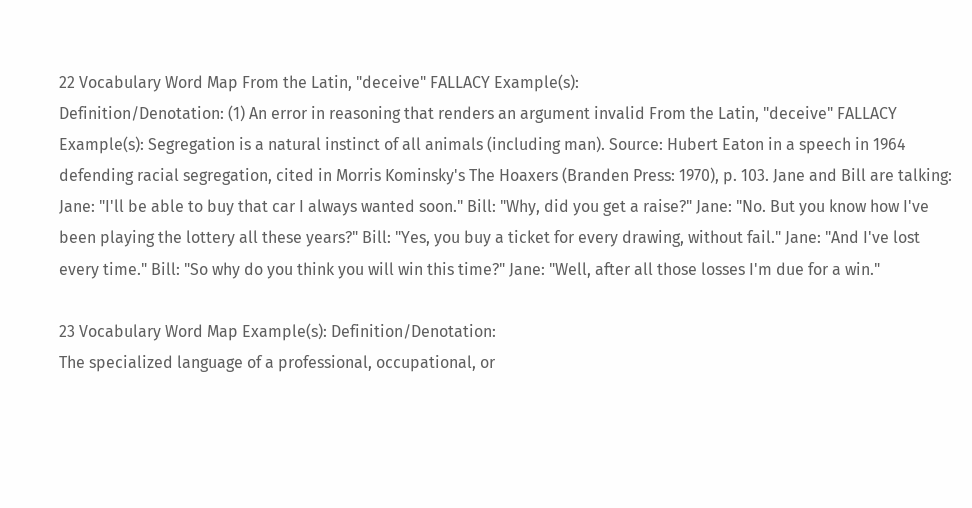22 Vocabulary Word Map From the Latin, "deceive" FALLACY Example(s):
Definition/Denotation: (1) An error in reasoning that renders an argument invalid From the Latin, "deceive" FALLACY Example(s): Segregation is a natural instinct of all animals (including man). Source: Hubert Eaton in a speech in 1964 defending racial segregation, cited in Morris Kominsky's The Hoaxers (Branden Press: 1970), p. 103. Jane and Bill are talking: Jane: "I'll be able to buy that car I always wanted soon." Bill: "Why, did you get a raise?" Jane: "No. But you know how I've been playing the lottery all these years?" Bill: "Yes, you buy a ticket for every drawing, without fail." Jane: "And I've lost every time." Bill: "So why do you think you will win this time?" Jane: "Well, after all those losses I'm due for a win."

23 Vocabulary Word Map Example(s): Definition/Denotation:
The specialized language of a professional, occupational, or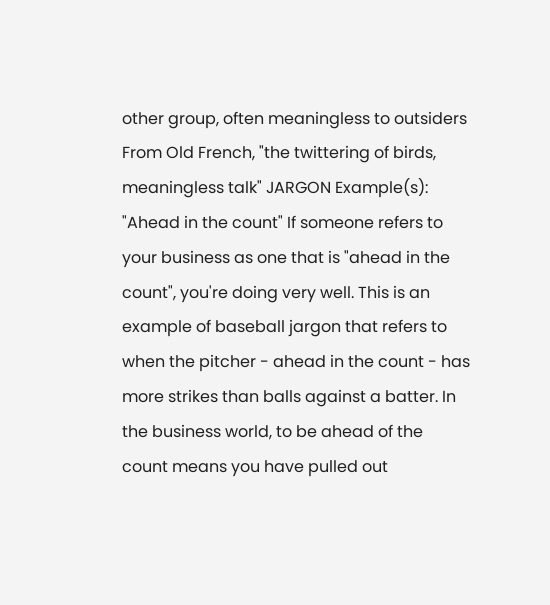other group, often meaningless to outsiders From Old French, "the twittering of birds, meaningless talk" JARGON Example(s): "Ahead in the count" If someone refers to your business as one that is "ahead in the count", you're doing very well. This is an example of baseball jargon that refers to when the pitcher - ahead in the count - has more strikes than balls against a batter. In the business world, to be ahead of the count means you have pulled out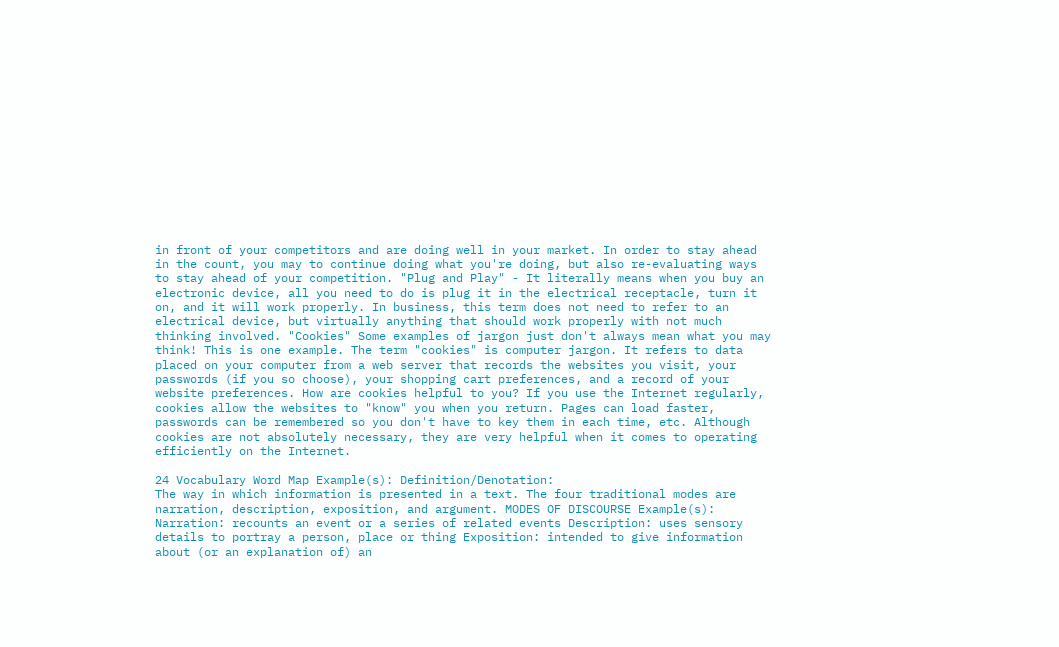in front of your competitors and are doing well in your market. In order to stay ahead in the count, you may to continue doing what you're doing, but also re-evaluating ways to stay ahead of your competition. "Plug and Play" - It literally means when you buy an electronic device, all you need to do is plug it in the electrical receptacle, turn it on, and it will work properly. In business, this term does not need to refer to an electrical device, but virtually anything that should work properly with not much thinking involved. "Cookies" Some examples of jargon just don't always mean what you may think! This is one example. The term "cookies" is computer jargon. It refers to data placed on your computer from a web server that records the websites you visit, your passwords (if you so choose), your shopping cart preferences, and a record of your website preferences. How are cookies helpful to you? If you use the Internet regularly, cookies allow the websites to "know" you when you return. Pages can load faster, passwords can be remembered so you don't have to key them in each time, etc. Although cookies are not absolutely necessary, they are very helpful when it comes to operating efficiently on the Internet.

24 Vocabulary Word Map Example(s): Definition/Denotation:
The way in which information is presented in a text. The four traditional modes are narration, description, exposition, and argument. MODES OF DISCOURSE Example(s): Narration: recounts an event or a series of related events Description: uses sensory details to portray a person, place or thing Exposition: intended to give information about (or an explanation of) an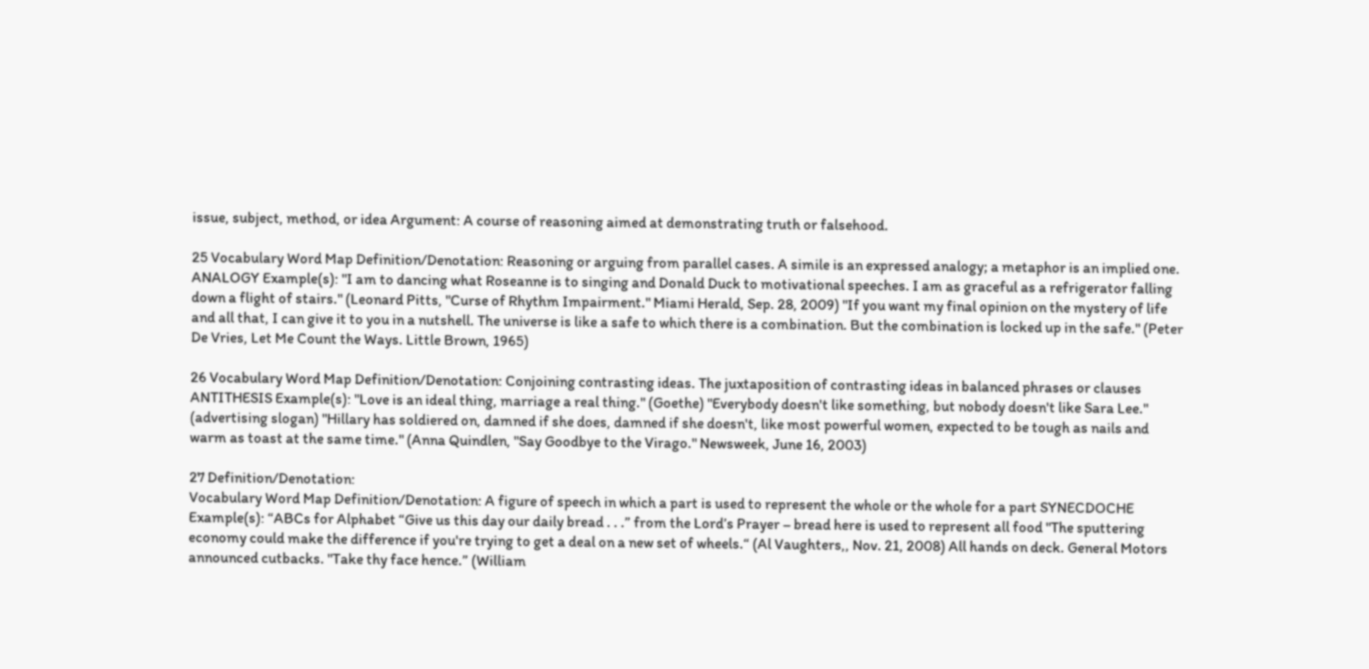issue, subject, method, or idea Argument: A course of reasoning aimed at demonstrating truth or falsehood.

25 Vocabulary Word Map Definition/Denotation: Reasoning or arguing from parallel cases. A simile is an expressed analogy; a metaphor is an implied one. ANALOGY Example(s): "I am to dancing what Roseanne is to singing and Donald Duck to motivational speeches. I am as graceful as a refrigerator falling down a flight of stairs." (Leonard Pitts, "Curse of Rhythm Impairment." Miami Herald, Sep. 28, 2009) "If you want my final opinion on the mystery of life and all that, I can give it to you in a nutshell. The universe is like a safe to which there is a combination. But the combination is locked up in the safe." (Peter De Vries, Let Me Count the Ways. Little Brown, 1965)

26 Vocabulary Word Map Definition/Denotation: Conjoining contrasting ideas. The juxtaposition of contrasting ideas in balanced phrases or clauses ANTITHESIS Example(s): "Love is an ideal thing, marriage a real thing." (Goethe) "Everybody doesn't like something, but nobody doesn't like Sara Lee." (advertising slogan) "Hillary has soldiered on, damned if she does, damned if she doesn't, like most powerful women, expected to be tough as nails and warm as toast at the same time." (Anna Quindlen, "Say Goodbye to the Virago." Newsweek, June 16, 2003)

27 Definition/Denotation:
Vocabulary Word Map Definition/Denotation: A figure of speech in which a part is used to represent the whole or the whole for a part SYNECDOCHE Example(s): “ABCs for Alphabet “Give us this day our daily bread . . .” from the Lord’s Prayer – bread here is used to represent all food "The sputtering economy could make the difference if you're trying to get a deal on a new set of wheels.“ (Al Vaughters,, Nov. 21, 2008) All hands on deck. General Motors announced cutbacks. "Take thy face hence.” (William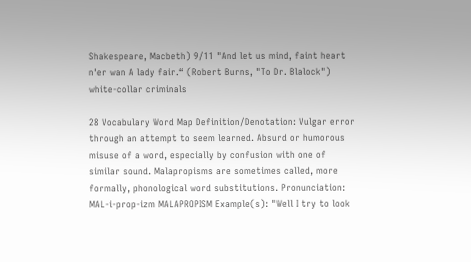Shakespeare, Macbeth) 9/11 "And let us mind, faint heart n'er wan A lady fair.“ (Robert Burns, "To Dr. Blalock") white-collar criminals

28 Vocabulary Word Map Definition/Denotation: Vulgar error through an attempt to seem learned. Absurd or humorous misuse of a word, especially by confusion with one of similar sound. Malapropisms are sometimes called, more formally, phonological word substitutions. Pronunciation: MAL-i-prop-izm MALAPROPISM Example(s): "Well I try to look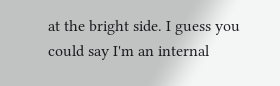at the bright side. I guess you could say I'm an internal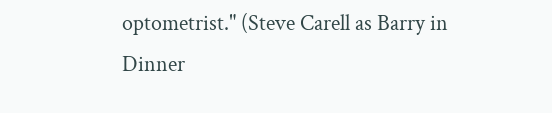optometrist." (Steve Carell as Barry in Dinner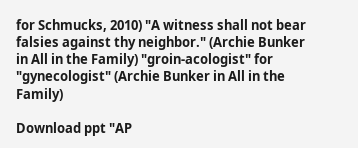for Schmucks, 2010) "A witness shall not bear falsies against thy neighbor." (Archie Bunker in All in the Family) "groin-acologist" for "gynecologist" (Archie Bunker in All in the Family)

Download ppt "AP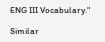ENG III Vocabulary."

Similar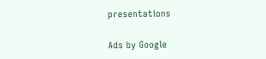presentations

Ads by Google